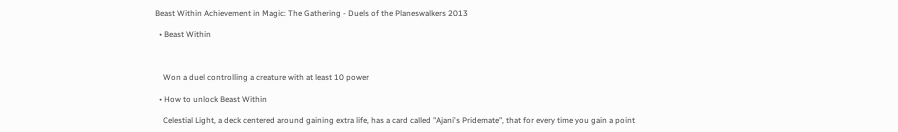Beast Within Achievement in Magic: The Gathering - Duels of the Planeswalkers 2013

  • Beast Within



    Won a duel controlling a creature with at least 10 power

  • How to unlock Beast Within

    Celestial Light, a deck centered around gaining extra life, has a card called "Ajani's Pridemate", that for every time you gain a point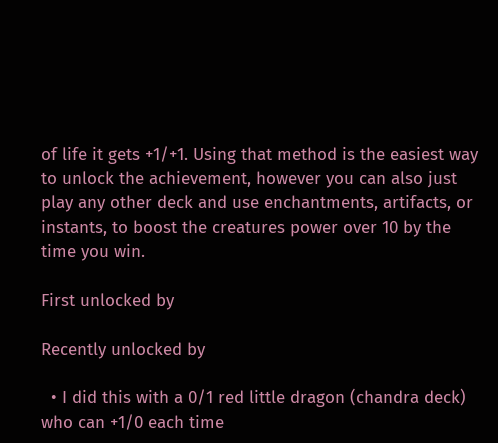of life it gets +1/+1. Using that method is the easiest way to unlock the achievement, however you can also just play any other deck and use enchantments, artifacts, or instants, to boost the creatures power over 10 by the time you win.

First unlocked by

Recently unlocked by

  • I did this with a 0/1 red little dragon (chandra deck) who can +1/0 each time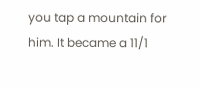you tap a mountain for him. It became a 11/1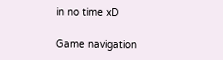in no time xD

Game navigation